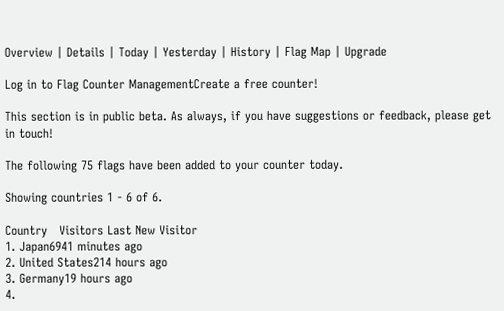Overview | Details | Today | Yesterday | History | Flag Map | Upgrade

Log in to Flag Counter ManagementCreate a free counter!

This section is in public beta. As always, if you have suggestions or feedback, please get in touch!

The following 75 flags have been added to your counter today.

Showing countries 1 - 6 of 6.

Country   Visitors Last New Visitor
1. Japan6941 minutes ago
2. United States214 hours ago
3. Germany19 hours ago
4.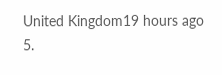United Kingdom19 hours ago
5.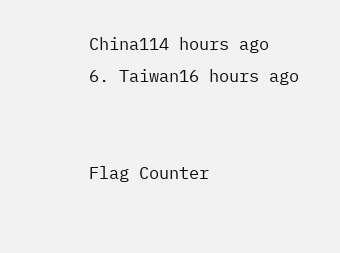China114 hours ago
6. Taiwan16 hours ago


Flag Counter